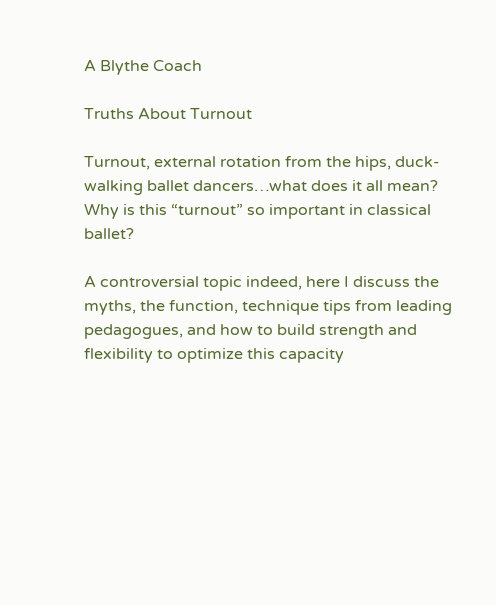A Blythe Coach

Truths About Turnout

Turnout, external rotation from the hips, duck-walking ballet dancers…what does it all mean? Why is this “turnout” so important in classical ballet?

A controversial topic indeed, here I discuss the myths, the function, technique tips from leading pedagogues, and how to build strength and flexibility to optimize this capacity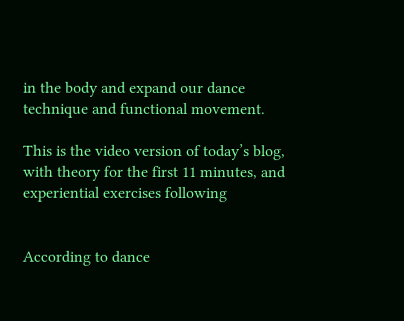in the body and expand our dance technique and functional movement.

This is the video version of today’s blog, with theory for the first 11 minutes, and experiential exercises following


According to dance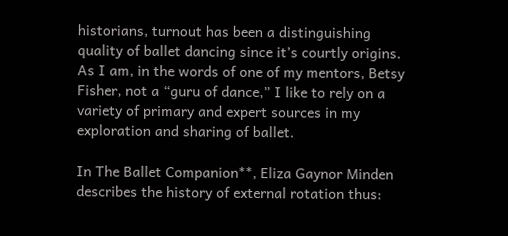historians, turnout has been a distinguishing quality of ballet dancing since it’s courtly origins. As I am, in the words of one of my mentors, Betsy Fisher, not a “guru of dance,” I like to rely on a variety of primary and expert sources in my exploration and sharing of ballet.

In The Ballet Companion**, Eliza Gaynor Minden describes the history of external rotation thus: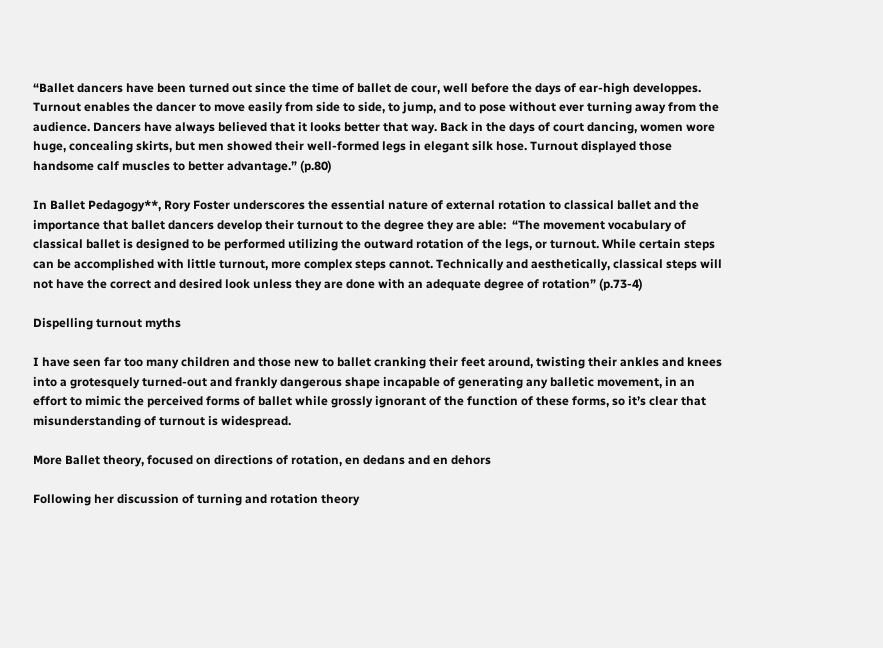“Ballet dancers have been turned out since the time of ballet de cour, well before the days of ear-high developpes. Turnout enables the dancer to move easily from side to side, to jump, and to pose without ever turning away from the audience. Dancers have always believed that it looks better that way. Back in the days of court dancing, women wore huge, concealing skirts, but men showed their well-formed legs in elegant silk hose. Turnout displayed those handsome calf muscles to better advantage.” (p.80)

In Ballet Pedagogy**, Rory Foster underscores the essential nature of external rotation to classical ballet and the importance that ballet dancers develop their turnout to the degree they are able:  “The movement vocabulary of classical ballet is designed to be performed utilizing the outward rotation of the legs, or turnout. While certain steps can be accomplished with little turnout, more complex steps cannot. Technically and aesthetically, classical steps will not have the correct and desired look unless they are done with an adequate degree of rotation” (p.73-4)

Dispelling turnout myths

I have seen far too many children and those new to ballet cranking their feet around, twisting their ankles and knees into a grotesquely turned-out and frankly dangerous shape incapable of generating any balletic movement, in an effort to mimic the perceived forms of ballet while grossly ignorant of the function of these forms, so it’s clear that misunderstanding of turnout is widespread.

More Ballet theory, focused on directions of rotation, en dedans and en dehors

Following her discussion of turning and rotation theory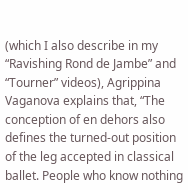(which I also describe in my “Ravishing Rond de Jambe” and “Tourner” videos), Agrippina Vaganova explains that, “The conception of en dehors also defines the turned-out position of the leg accepted in classical ballet. People who know nothing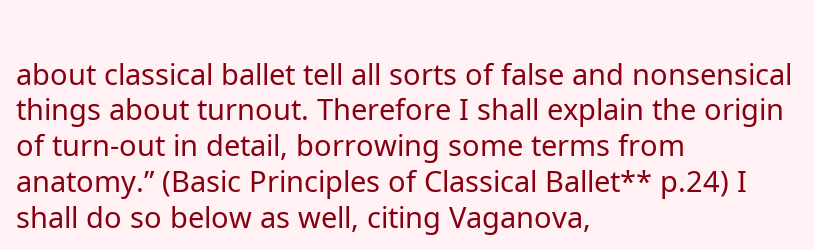about classical ballet tell all sorts of false and nonsensical things about turnout. Therefore I shall explain the origin of turn-out in detail, borrowing some terms from anatomy.” (Basic Principles of Classical Ballet** p.24) I shall do so below as well, citing Vaganova,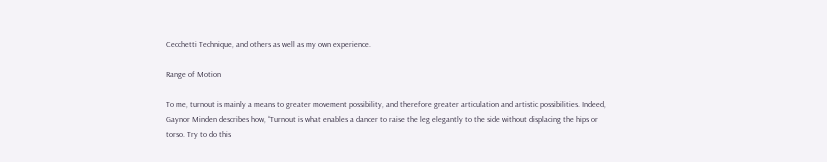Cecchetti Technique, and others as well as my own experience.

Range of Motion

To me, turnout is mainly a means to greater movement possibility, and therefore greater articulation and artistic possibilities. Indeed, Gaynor Minden describes how, “Turnout is what enables a dancer to raise the leg elegantly to the side without displacing the hips or torso. Try to do this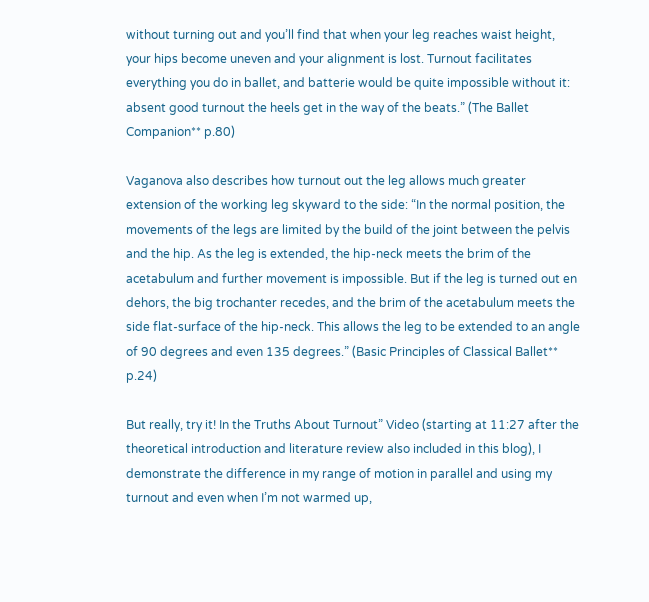without turning out and you’ll find that when your leg reaches waist height, your hips become uneven and your alignment is lost. Turnout facilitates everything you do in ballet, and batterie would be quite impossible without it: absent good turnout the heels get in the way of the beats.” (The Ballet Companion** p.80)

Vaganova also describes how turnout out the leg allows much greater extension of the working leg skyward to the side: “In the normal position, the movements of the legs are limited by the build of the joint between the pelvis and the hip. As the leg is extended, the hip-neck meets the brim of the acetabulum and further movement is impossible. But if the leg is turned out en dehors, the big trochanter recedes, and the brim of the acetabulum meets the side flat-surface of the hip-neck. This allows the leg to be extended to an angle of 90 degrees and even 135 degrees.” (Basic Principles of Classical Ballet** p.24)

But really, try it! In the Truths About Turnout” Video (starting at 11:27 after the theoretical introduction and literature review also included in this blog), I demonstrate the difference in my range of motion in parallel and using my turnout and even when I’m not warmed up,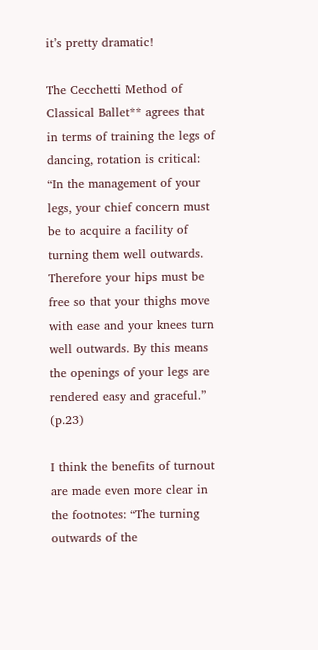it’s pretty dramatic!

The Cecchetti Method of Classical Ballet** agrees that in terms of training the legs of dancing, rotation is critical: “In the management of your legs, your chief concern must be to acquire a facility of turning them well outwards. Therefore your hips must be free so that your thighs move with ease and your knees turn well outwards. By this means the openings of your legs are rendered easy and graceful.” (p.23)

I think the benefits of turnout are made even more clear in the footnotes: “The turning outwards of the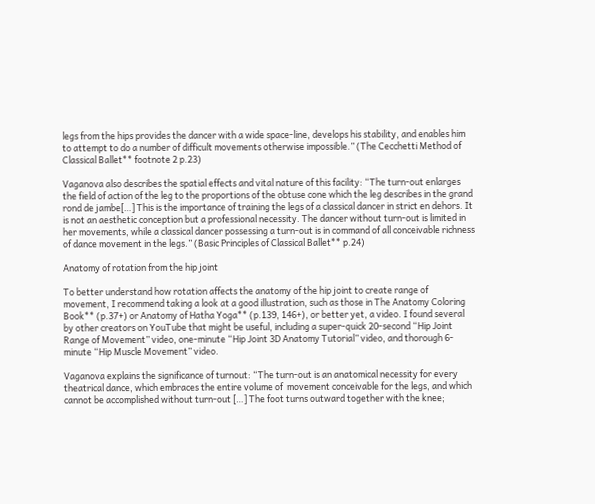legs from the hips provides the dancer with a wide space-line, develops his stability, and enables him to attempt to do a number of difficult movements otherwise impossible.” (The Cecchetti Method of Classical Ballet** footnote 2 p.23)

Vaganova also describes the spatial effects and vital nature of this facility: “The turn-out enlarges the field of action of the leg to the proportions of the obtuse cone which the leg describes in the grand rond de jambe[…] This is the importance of training the legs of a classical dancer in strict en dehors. It is not an aesthetic conception but a professional necessity. The dancer without turn-out is limited in her movements, while a classical dancer possessing a turn-out is in command of all conceivable richness of dance movement in the legs.” (Basic Principles of Classical Ballet** p.24)

Anatomy of rotation from the hip joint

To better understand how rotation affects the anatomy of the hip joint to create range of movement, I recommend taking a look at a good illustration, such as those in The Anatomy Coloring Book** (p.37+) or Anatomy of Hatha Yoga** (p.139, 146+), or better yet, a video. I found several by other creators on YouTube that might be useful, including a super-quick 20-second “Hip Joint Range of Movement” video, one-minute “Hip Joint 3D Anatomy Tutorial” video, and thorough 6-minute “Hip Muscle Movement” video.

Vaganova explains the significance of turnout: “The turn-out is an anatomical necessity for every theatrical dance, which embraces the entire volume of  movement conceivable for the legs, and which cannot be accomplished without turn-out […] The foot turns outward together with the knee;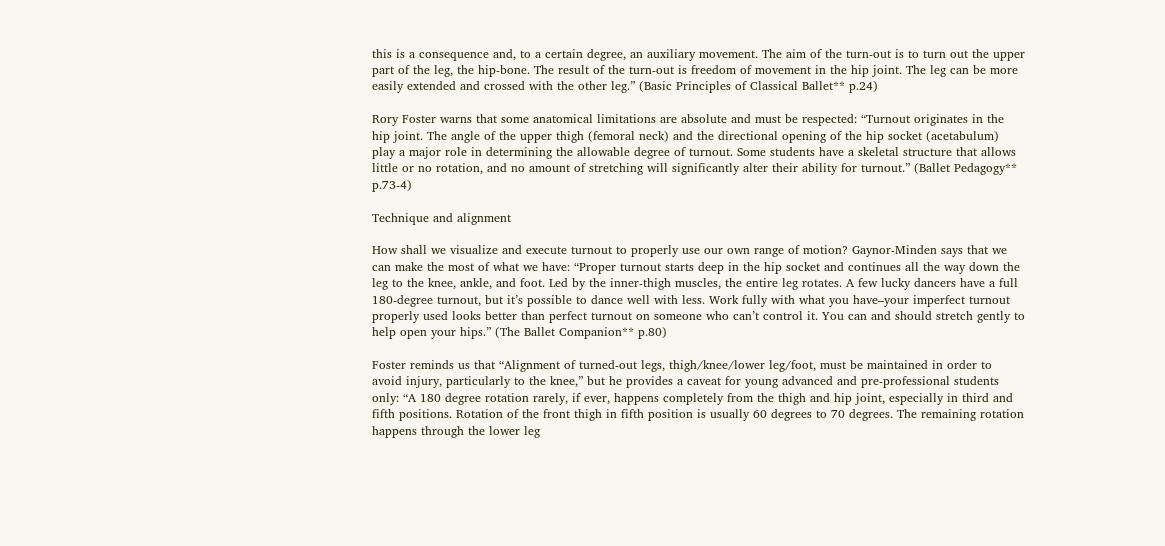this is a consequence and, to a certain degree, an auxiliary movement. The aim of the turn-out is to turn out the upper part of the leg, the hip-bone. The result of the turn-out is freedom of movement in the hip joint. The leg can be more easily extended and crossed with the other leg.” (Basic Principles of Classical Ballet** p.24)

Rory Foster warns that some anatomical limitations are absolute and must be respected: “Turnout originates in the hip joint. The angle of the upper thigh (femoral neck) and the directional opening of the hip socket (acetabulum) play a major role in determining the allowable degree of turnout. Some students have a skeletal structure that allows little or no rotation, and no amount of stretching will significantly alter their ability for turnout.” (Ballet Pedagogy** p.73-4)

Technique and alignment

How shall we visualize and execute turnout to properly use our own range of motion? Gaynor-Minden says that we can make the most of what we have: “Proper turnout starts deep in the hip socket and continues all the way down the leg to the knee, ankle, and foot. Led by the inner-thigh muscles, the entire leg rotates. A few lucky dancers have a full 180-degree turnout, but it’s possible to dance well with less. Work fully with what you have–your imperfect turnout properly used looks better than perfect turnout on someone who can’t control it. You can and should stretch gently to help open your hips.” (The Ballet Companion** p.80)

Foster reminds us that “Alignment of turned-out legs, thigh/knee/lower leg/foot, must be maintained in order to avoid injury, particularly to the knee,” but he provides a caveat for young advanced and pre-professional students only: “A 180 degree rotation rarely, if ever, happens completely from the thigh and hip joint, especially in third and fifth positions. Rotation of the front thigh in fifth position is usually 60 degrees to 70 degrees. The remaining rotation happens through the lower leg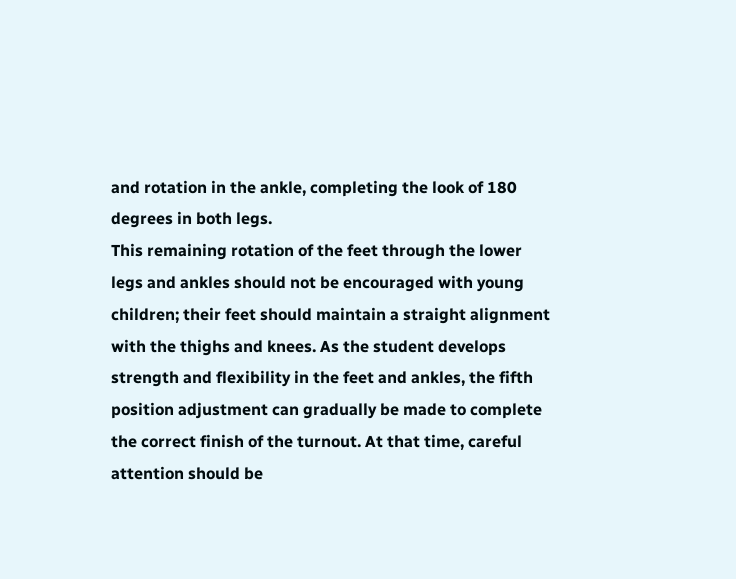and rotation in the ankle, completing the look of 180 degrees in both legs.
This remaining rotation of the feet through the lower legs and ankles should not be encouraged with young children; their feet should maintain a straight alignment with the thighs and knees. As the student develops strength and flexibility in the feet and ankles, the fifth position adjustment can gradually be made to complete the correct finish of the turnout. At that time, careful attention should be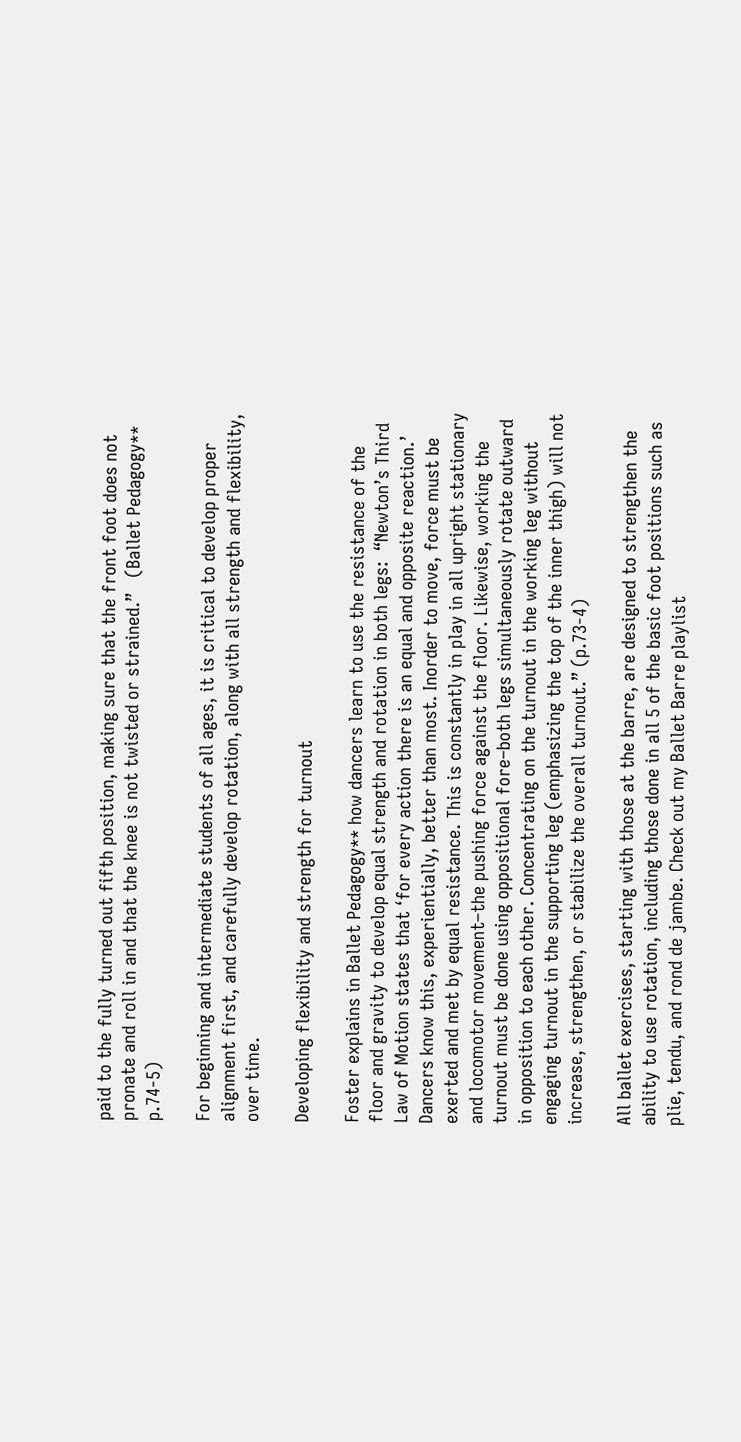paid to the fully turned out fifth position, making sure that the front foot does not pronate and roll in and that the knee is not twisted or strained.”   (Ballet Pedagogy** p.74-5)

For beginning and intermediate students of all ages, it is critical to develop proper alignment first, and carefully develop rotation, along with all strength and flexibility, over time.

Developing flexibility and strength for turnout

Foster explains in Ballet Pedagogy** how dancers learn to use the resistance of the floor and gravity to develop equal strength and rotation in both legs:  “Newton’s Third Law of Motion states that ‘for every action there is an equal and opposite reaction.’ Dancers know this, experientially, better than most. Inorder to move, force must be exerted and met by equal resistance. This is constantly in play in all upright stationary and locomotor movement–the pushing force against the floor. Likewise, working the turnout must be done using oppositional fore–both legs simultaneously rotate outward in opposition to each other. Concentrating on the turnout in the working leg without engaging turnout in the supporting leg (emphasizing the top of the inner thigh) will not increase, strengthen, or stabilize the overall turnout.” (p.73-4)

All ballet exercises, starting with those at the barre, are designed to strengthen the ability to use rotation, including those done in all 5 of the basic foot positions such as plie, tendu, and rond de jambe. Check out my Ballet Barre playlist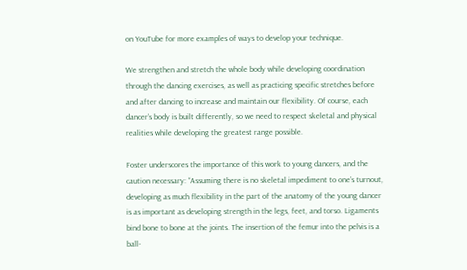on YouTube for more examples of ways to develop your technique.

We strengthen and stretch the whole body while developing coordination through the dancing exercises, as well as practicing specific stretches before and after dancing to increase and maintain our flexibility. Of course, each dancer’s body is built differently, so we need to respect skeletal and physical realities while developing the greatest range possible.

Foster underscores the importance of this work to young dancers, and the caution necessary: “Assuming there is no skeletal impediment to one’s turnout, developing as much flexibility in the part of the anatomy of the young dancer is as important as developing strength in the legs, feet, and torso. Ligaments bind bone to bone at the joints. The insertion of the femur into the pelvis is a ball-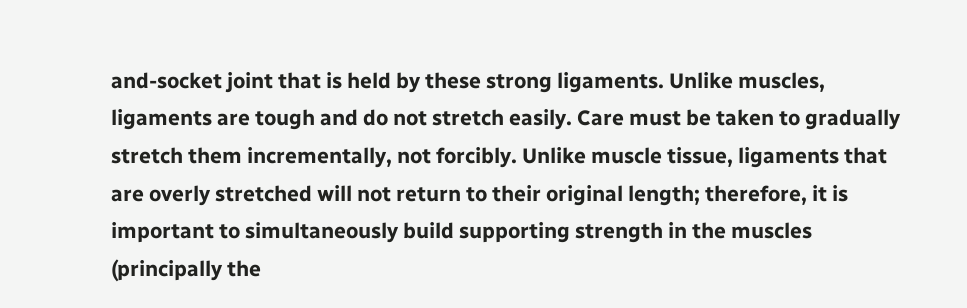and-socket joint that is held by these strong ligaments. Unlike muscles, ligaments are tough and do not stretch easily. Care must be taken to gradually stretch them incrementally, not forcibly. Unlike muscle tissue, ligaments that are overly stretched will not return to their original length; therefore, it is important to simultaneously build supporting strength in the muscles (principally the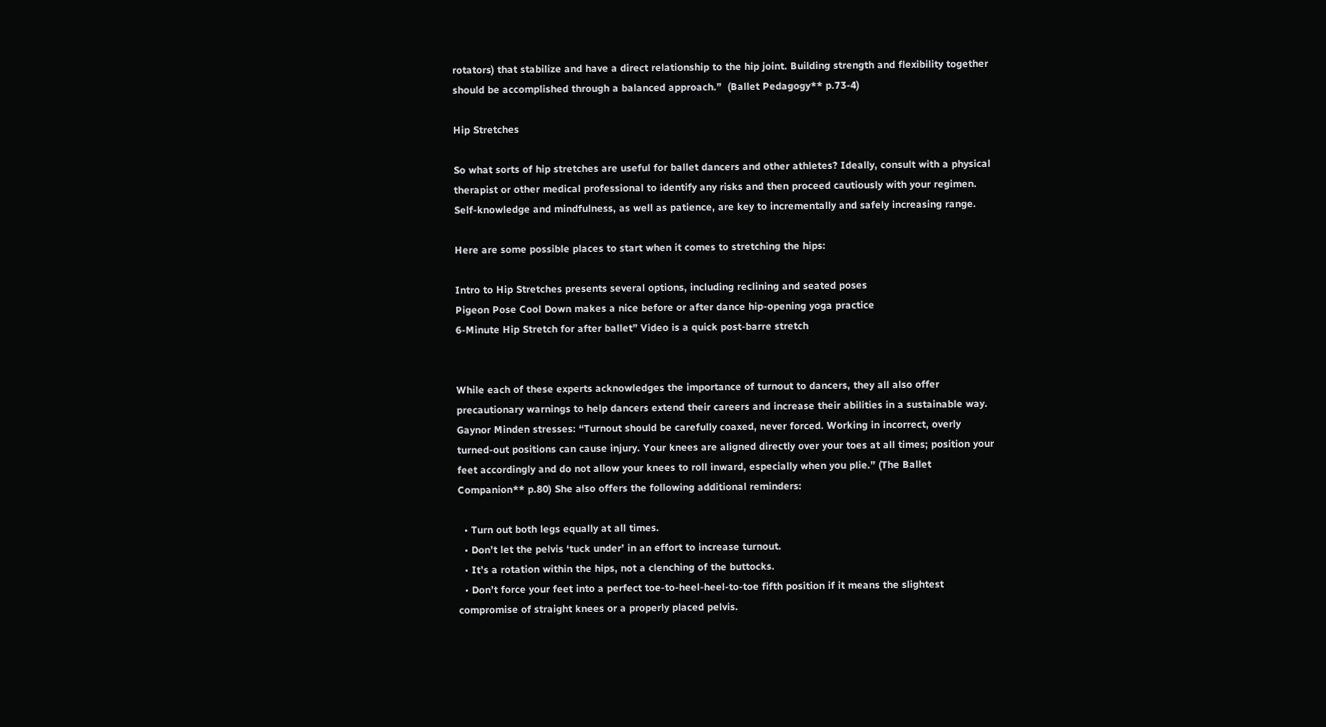rotators) that stabilize and have a direct relationship to the hip joint. Building strength and flexibility together should be accomplished through a balanced approach.”  (Ballet Pedagogy** p.73-4)

Hip Stretches

So what sorts of hip stretches are useful for ballet dancers and other athletes? Ideally, consult with a physical therapist or other medical professional to identify any risks and then proceed cautiously with your regimen. Self-knowledge and mindfulness, as well as patience, are key to incrementally and safely increasing range.

Here are some possible places to start when it comes to stretching the hips:

Intro to Hip Stretches presents several options, including reclining and seated poses
Pigeon Pose Cool Down makes a nice before or after dance hip-opening yoga practice
6-Minute Hip Stretch for after ballet” Video is a quick post-barre stretch


While each of these experts acknowledges the importance of turnout to dancers, they all also offer precautionary warnings to help dancers extend their careers and increase their abilities in a sustainable way. Gaynor Minden stresses: “Turnout should be carefully coaxed, never forced. Working in incorrect, overly turned-out positions can cause injury. Your knees are aligned directly over your toes at all times; position your feet accordingly and do not allow your knees to roll inward, especially when you plie.” (The Ballet Companion** p.80) She also offers the following additional reminders:

  • Turn out both legs equally at all times.
  • Don’t let the pelvis ‘tuck under’ in an effort to increase turnout.
  • It’s a rotation within the hips, not a clenching of the buttocks.
  • Don’t force your feet into a perfect toe-to-heel-heel-to-toe fifth position if it means the slightest compromise of straight knees or a properly placed pelvis.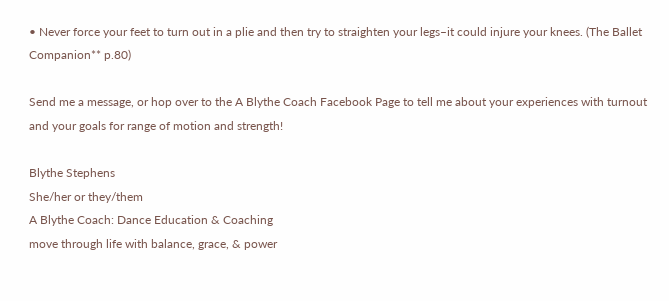• Never force your feet to turn out in a plie and then try to straighten your legs–it could injure your knees. (The Ballet Companion** p.80)

Send me a message, or hop over to the A Blythe Coach Facebook Page to tell me about your experiences with turnout and your goals for range of motion and strength!

Blythe Stephens
She/her or they/them
A Blythe Coach: Dance Education & Coaching
move through life with balance, grace, & power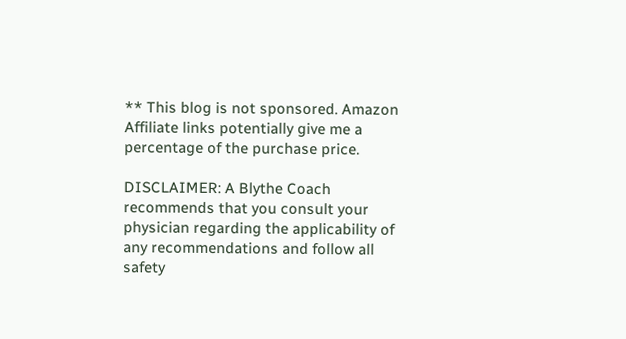** This blog is not sponsored. Amazon Affiliate links potentially give me a percentage of the purchase price.

DISCLAIMER: A Blythe Coach recommends that you consult your physician regarding the applicability of any recommendations and follow all safety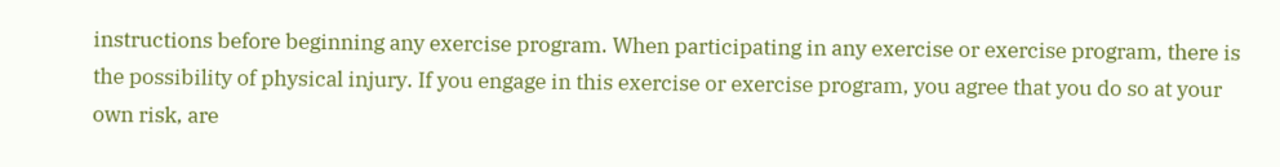instructions before beginning any exercise program. When participating in any exercise or exercise program, there is the possibility of physical injury. If you engage in this exercise or exercise program, you agree that you do so at your own risk, are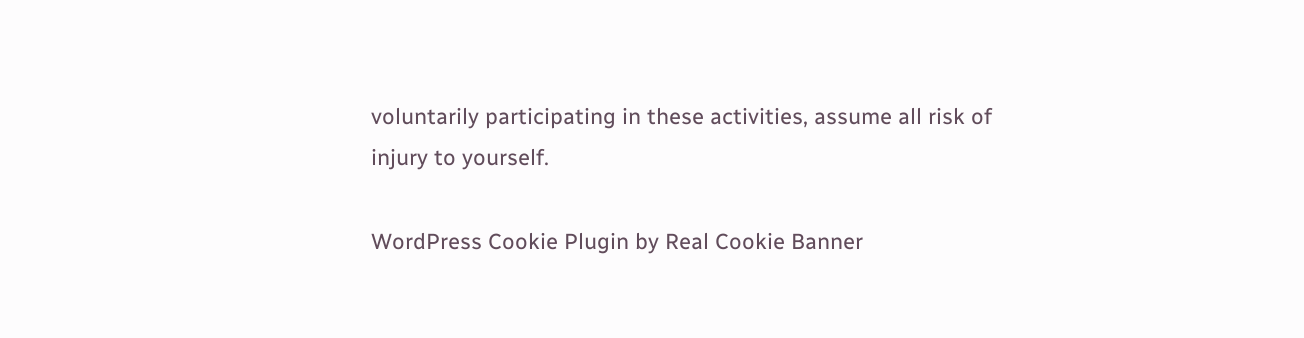voluntarily participating in these activities, assume all risk of injury to yourself.

WordPress Cookie Plugin by Real Cookie Banner